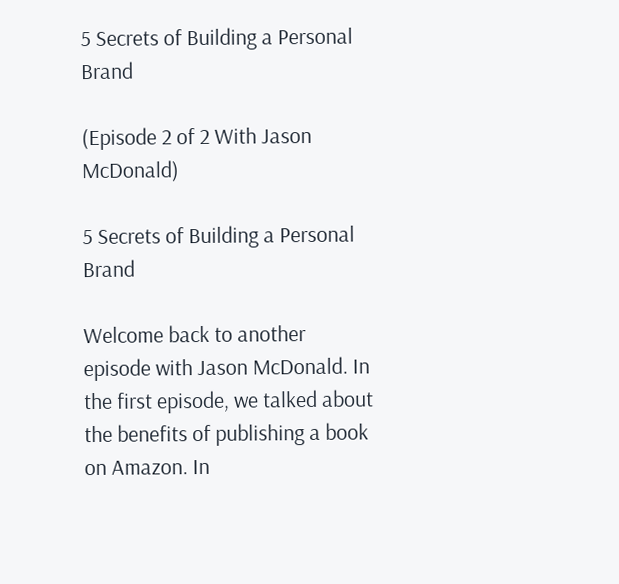5 Secrets of Building a Personal Brand

(Episode 2 of 2 With Jason McDonald)

5 Secrets of Building a Personal Brand

Welcome back to another episode with Jason McDonald. In the first episode, we talked about the benefits of publishing a book on Amazon. In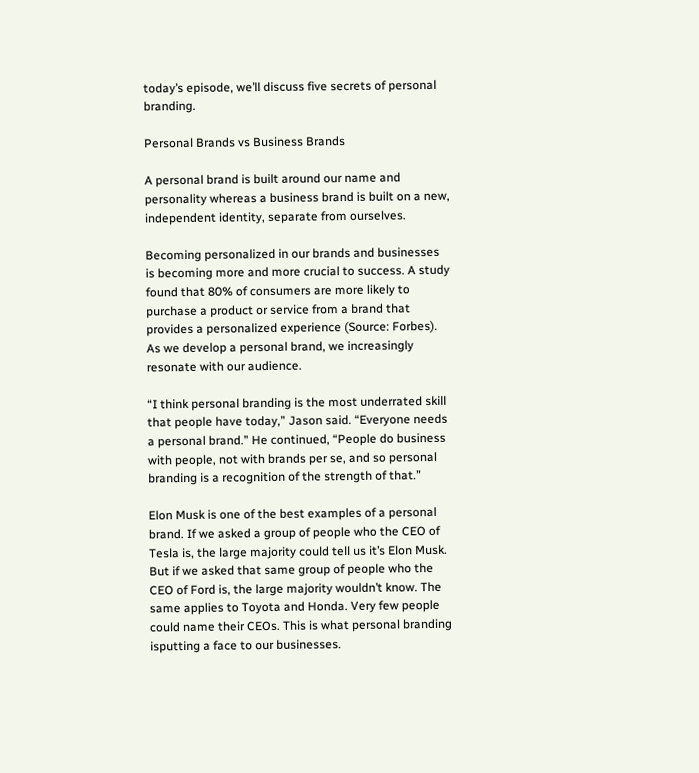today’s episode, we’ll discuss five secrets of personal branding.

Personal Brands vs Business Brands

A personal brand is built around our name and personality whereas a business brand is built on a new, independent identity, separate from ourselves.

Becoming personalized in our brands and businesses is becoming more and more crucial to success. A study found that 80% of consumers are more likely to purchase a product or service from a brand that provides a personalized experience (Source: Forbes). As we develop a personal brand, we increasingly resonate with our audience.

“I think personal branding is the most underrated skill that people have today,” Jason said. “Everyone needs a personal brand.” He continued, “People do business with people, not with brands per se, and so personal branding is a recognition of the strength of that.”

Elon Musk is one of the best examples of a personal brand. If we asked a group of people who the CEO of Tesla is, the large majority could tell us it’s Elon Musk. But if we asked that same group of people who the CEO of Ford is, the large majority wouldn’t know. The same applies to Toyota and Honda. Very few people could name their CEOs. This is what personal branding isputting a face to our businesses.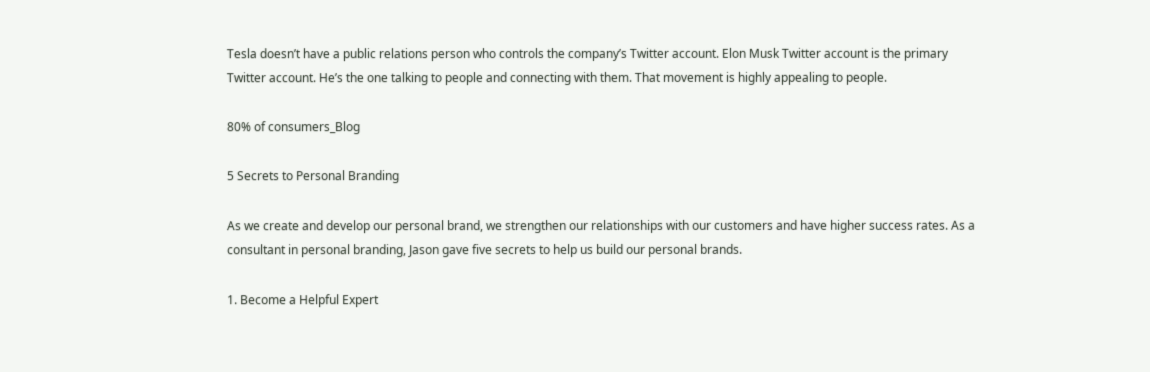Tesla doesn’t have a public relations person who controls the company’s Twitter account. Elon Musk Twitter account is the primary Twitter account. He’s the one talking to people and connecting with them. That movement is highly appealing to people.

80% of consumers_Blog

5 Secrets to Personal Branding

As we create and develop our personal brand, we strengthen our relationships with our customers and have higher success rates. As a consultant in personal branding, Jason gave five secrets to help us build our personal brands.

1. Become a Helpful Expert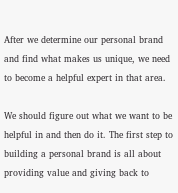After we determine our personal brand and find what makes us unique, we need to become a helpful expert in that area.

We should figure out what we want to be helpful in and then do it. The first step to building a personal brand is all about providing value and giving back to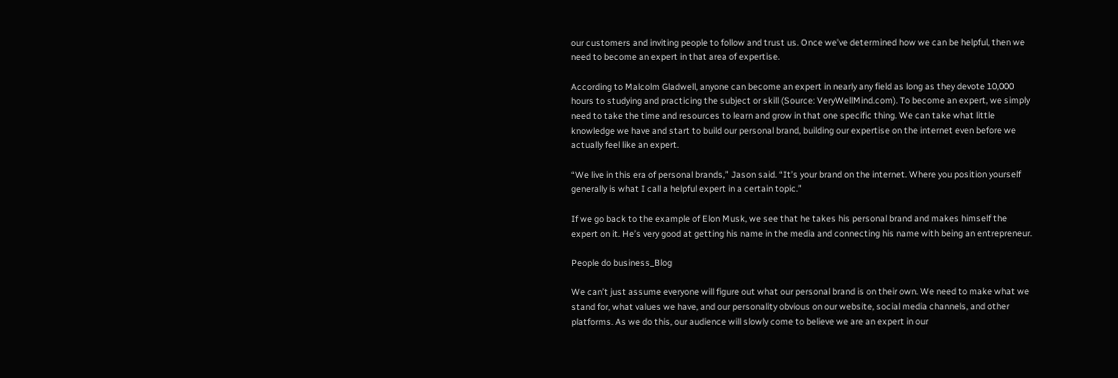our customers and inviting people to follow and trust us. Once we’ve determined how we can be helpful, then we need to become an expert in that area of expertise.

According to Malcolm Gladwell, anyone can become an expert in nearly any field as long as they devote 10,000 hours to studying and practicing the subject or skill (Source: VeryWellMind.com). To become an expert, we simply need to take the time and resources to learn and grow in that one specific thing. We can take what little knowledge we have and start to build our personal brand, building our expertise on the internet even before we actually feel like an expert.

“We live in this era of personal brands,” Jason said. “It’s your brand on the internet. Where you position yourself generally is what I call a helpful expert in a certain topic.”

If we go back to the example of Elon Musk, we see that he takes his personal brand and makes himself the expert on it. He’s very good at getting his name in the media and connecting his name with being an entrepreneur.

People do business_Blog

We can’t just assume everyone will figure out what our personal brand is on their own. We need to make what we stand for, what values we have, and our personality obvious on our website, social media channels, and other platforms. As we do this, our audience will slowly come to believe we are an expert in our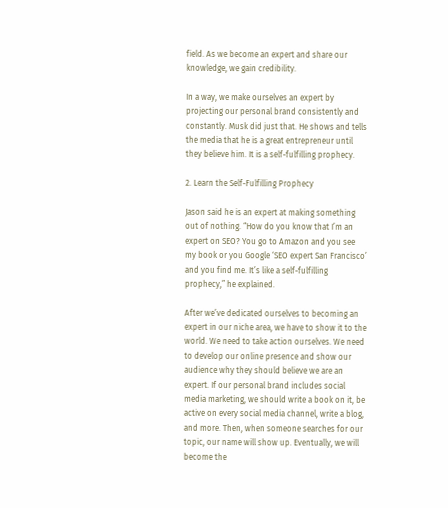field. As we become an expert and share our knowledge, we gain credibility.

In a way, we make ourselves an expert by projecting our personal brand consistently and constantly. Musk did just that. He shows and tells the media that he is a great entrepreneur until they believe him. It is a self-fulfilling prophecy.

2. Learn the Self-Fulfilling Prophecy

Jason said he is an expert at making something out of nothing. “How do you know that I’m an expert on SEO? You go to Amazon and you see my book or you Google ‘SEO expert San Francisco’ and you find me. It’s like a self-fulfilling prophecy,” he explained.

After we’ve dedicated ourselves to becoming an expert in our niche area, we have to show it to the world. We need to take action ourselves. We need to develop our online presence and show our audience why they should believe we are an expert. If our personal brand includes social media marketing, we should write a book on it, be active on every social media channel, write a blog, and more. Then, when someone searches for our topic, our name will show up. Eventually, we will become the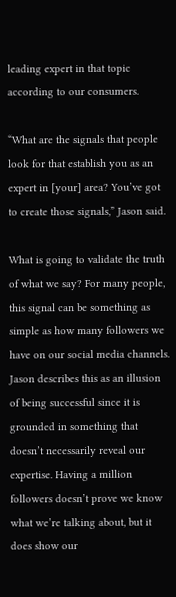leading expert in that topic according to our consumers.

“What are the signals that people look for that establish you as an expert in [your] area? You’ve got to create those signals,” Jason said.

What is going to validate the truth of what we say? For many people, this signal can be something as simple as how many followers we have on our social media channels. Jason describes this as an illusion of being successful since it is grounded in something that doesn’t necessarily reveal our expertise. Having a million followers doesn’t prove we know what we’re talking about, but it does show our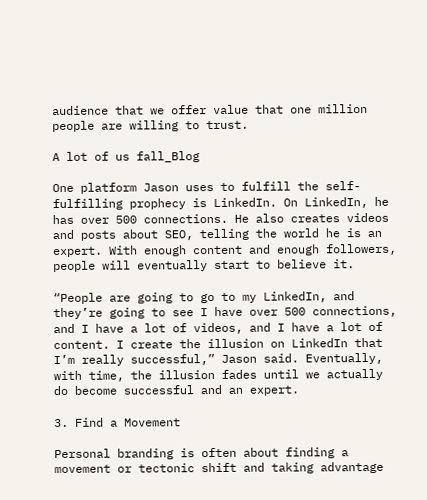audience that we offer value that one million people are willing to trust.

A lot of us fall_Blog

One platform Jason uses to fulfill the self-fulfilling prophecy is LinkedIn. On LinkedIn, he has over 500 connections. He also creates videos and posts about SEO, telling the world he is an expert. With enough content and enough followers, people will eventually start to believe it.

“People are going to go to my LinkedIn, and they’re going to see I have over 500 connections, and I have a lot of videos, and I have a lot of content. I create the illusion on LinkedIn that I’m really successful,” Jason said. Eventually, with time, the illusion fades until we actually do become successful and an expert.

3. Find a Movement

Personal branding is often about finding a movement or tectonic shift and taking advantage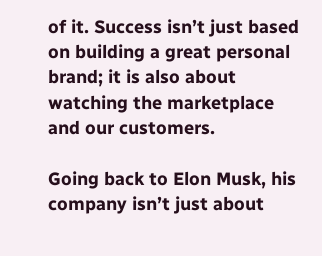of it. Success isn’t just based on building a great personal brand; it is also about watching the marketplace and our customers.

Going back to Elon Musk, his company isn’t just about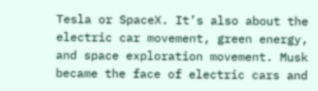Tesla or SpaceX. It’s also about the electric car movement, green energy, and space exploration movement. Musk became the face of electric cars and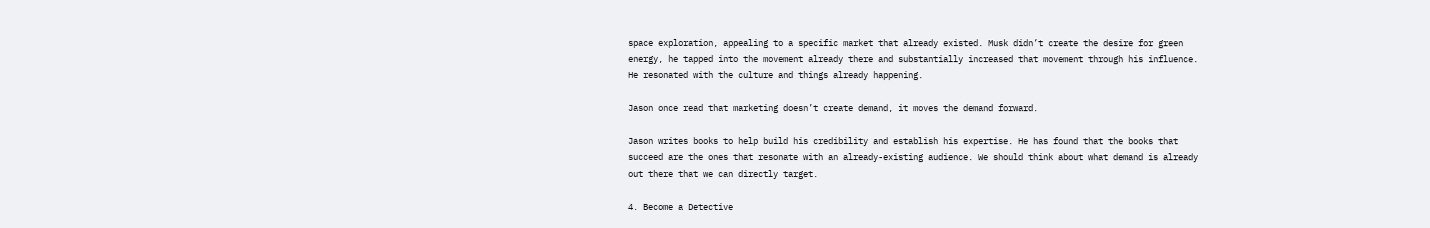space exploration, appealing to a specific market that already existed. Musk didn’t create the desire for green energy, he tapped into the movement already there and substantially increased that movement through his influence. He resonated with the culture and things already happening.

Jason once read that marketing doesn’t create demand, it moves the demand forward.

Jason writes books to help build his credibility and establish his expertise. He has found that the books that succeed are the ones that resonate with an already-existing audience. We should think about what demand is already out there that we can directly target.

4. Become a Detective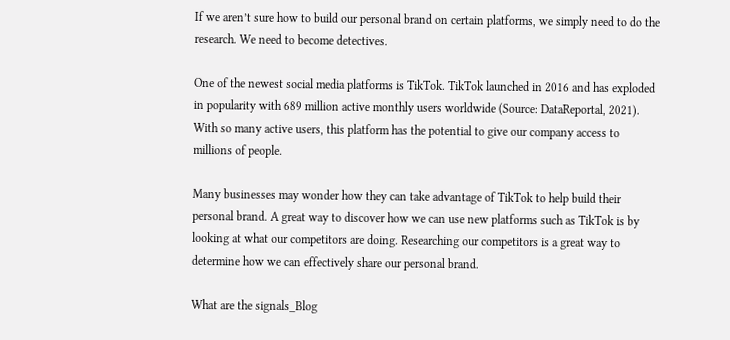If we aren’t sure how to build our personal brand on certain platforms, we simply need to do the research. We need to become detectives.

One of the newest social media platforms is TikTok. TikTok launched in 2016 and has exploded in popularity with 689 million active monthly users worldwide (Source: DataReportal, 2021). With so many active users, this platform has the potential to give our company access to millions of people.

Many businesses may wonder how they can take advantage of TikTok to help build their personal brand. A great way to discover how we can use new platforms such as TikTok is by looking at what our competitors are doing. Researching our competitors is a great way to determine how we can effectively share our personal brand.

What are the signals_Blog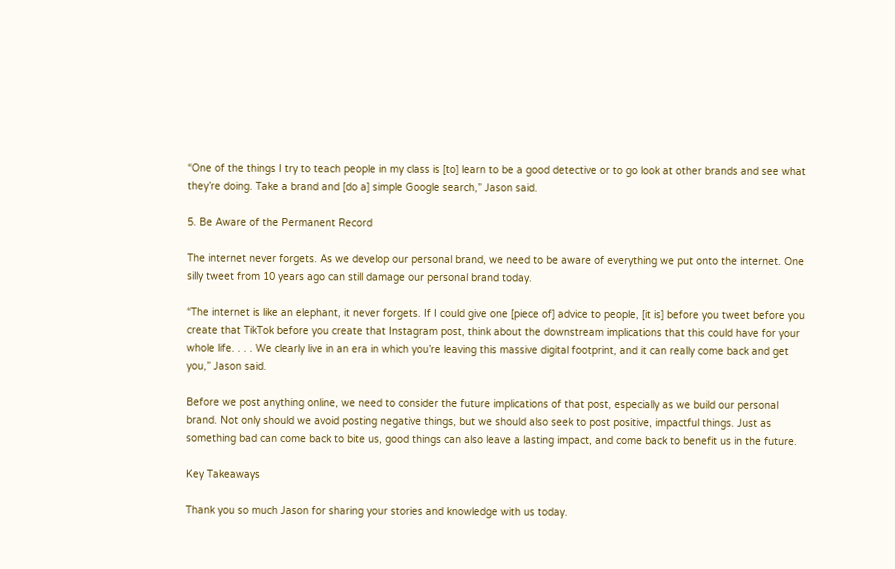“One of the things I try to teach people in my class is [to] learn to be a good detective or to go look at other brands and see what they’re doing. Take a brand and [do a] simple Google search,” Jason said.

5. Be Aware of the Permanent Record

The internet never forgets. As we develop our personal brand, we need to be aware of everything we put onto the internet. One silly tweet from 10 years ago can still damage our personal brand today.

“The internet is like an elephant, it never forgets. If I could give one [piece of] advice to people, [it is] before you tweet before you create that TikTok before you create that Instagram post, think about the downstream implications that this could have for your whole life. . . . We clearly live in an era in which you’re leaving this massive digital footprint, and it can really come back and get you,” Jason said.

Before we post anything online, we need to consider the future implications of that post, especially as we build our personal brand. Not only should we avoid posting negative things, but we should also seek to post positive, impactful things. Just as something bad can come back to bite us, good things can also leave a lasting impact, and come back to benefit us in the future.

Key Takeaways

Thank you so much Jason for sharing your stories and knowledge with us today.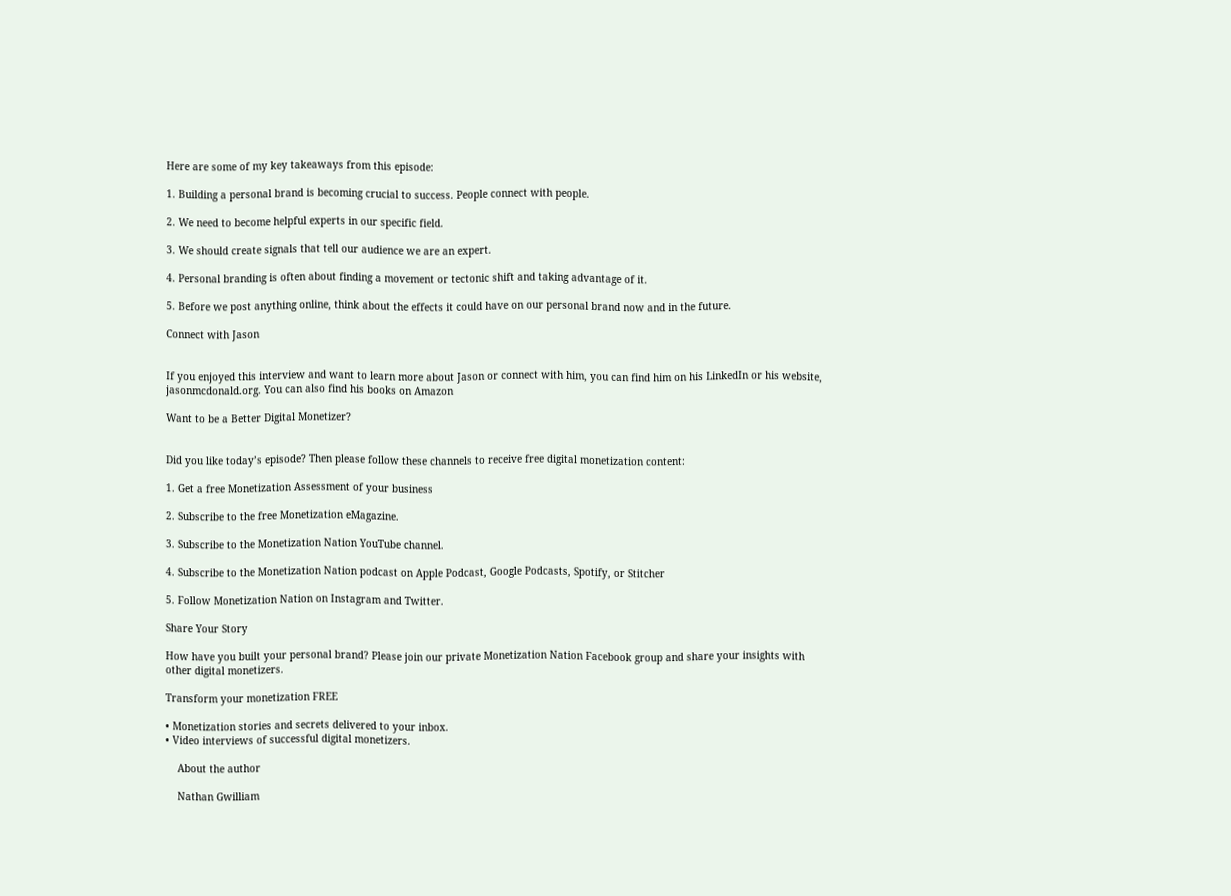Here are some of my key takeaways from this episode:

1. Building a personal brand is becoming crucial to success. People connect with people.

2. We need to become helpful experts in our specific field.

3. We should create signals that tell our audience we are an expert.

4. Personal branding is often about finding a movement or tectonic shift and taking advantage of it.

5. Before we post anything online, think about the effects it could have on our personal brand now and in the future.

Connect with Jason


If you enjoyed this interview and want to learn more about Jason or connect with him, you can find him on his LinkedIn or his website, jasonmcdonald.org. You can also find his books on Amazon

Want to be a Better Digital Monetizer?


Did you like today’s episode? Then please follow these channels to receive free digital monetization content:

1. Get a free Monetization Assessment of your business

2. Subscribe to the free Monetization eMagazine.

3. Subscribe to the Monetization Nation YouTube channel.

4. Subscribe to the Monetization Nation podcast on Apple Podcast, Google Podcasts, Spotify, or Stitcher

5. Follow Monetization Nation on Instagram and Twitter.

Share Your Story

How have you built your personal brand? Please join our private Monetization Nation Facebook group and share your insights with other digital monetizers.

Transform your monetization FREE

• Monetization stories and secrets delivered to your inbox.
• Video interviews of successful digital monetizers.

    About the author

    Nathan Gwilliam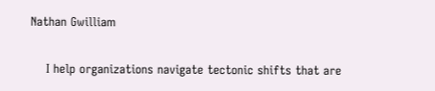Nathan Gwilliam

    I help organizations navigate tectonic shifts that are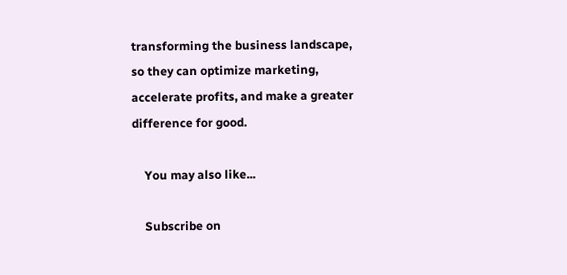transforming the business landscape, so they can optimize marketing, accelerate profits, and make a greater difference for good.

    You may also like...

    Subscribe on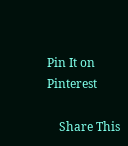Pin It on Pinterest

    Share This